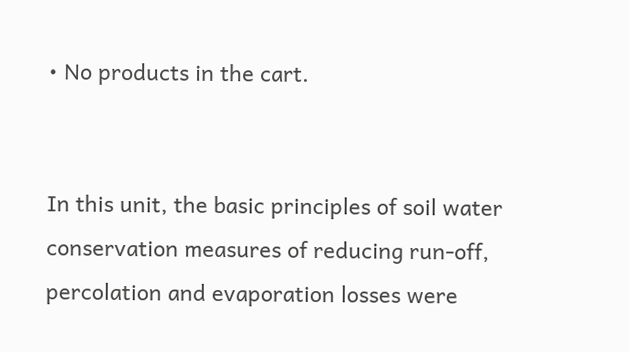• No products in the cart.


In this unit, the basic principles of soil water conservation measures of reducing run-off, percolation and evaporation losses were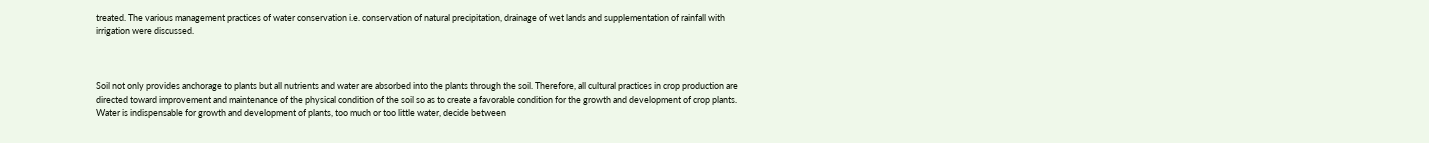treated. The various management practices of water conservation i.e. conservation of natural precipitation, drainage of wet lands and supplementation of rainfall with irrigation were discussed.



Soil not only provides anchorage to plants but all nutrients and water are absorbed into the plants through the soil. Therefore, all cultural practices in crop production are directed toward improvement and maintenance of the physical condition of the soil so as to create a favorable condition for the growth and development of crop plants. Water is indispensable for growth and development of plants, too much or too little water, decide between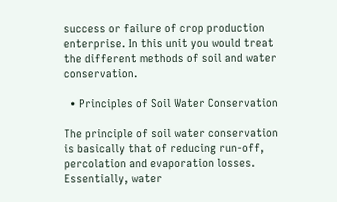success or failure of crop production enterprise. In this unit you would treat the different methods of soil and water conservation.

  • Principles of Soil Water Conservation

The principle of soil water conservation is basically that of reducing run-off, percolation and evaporation losses. Essentially, water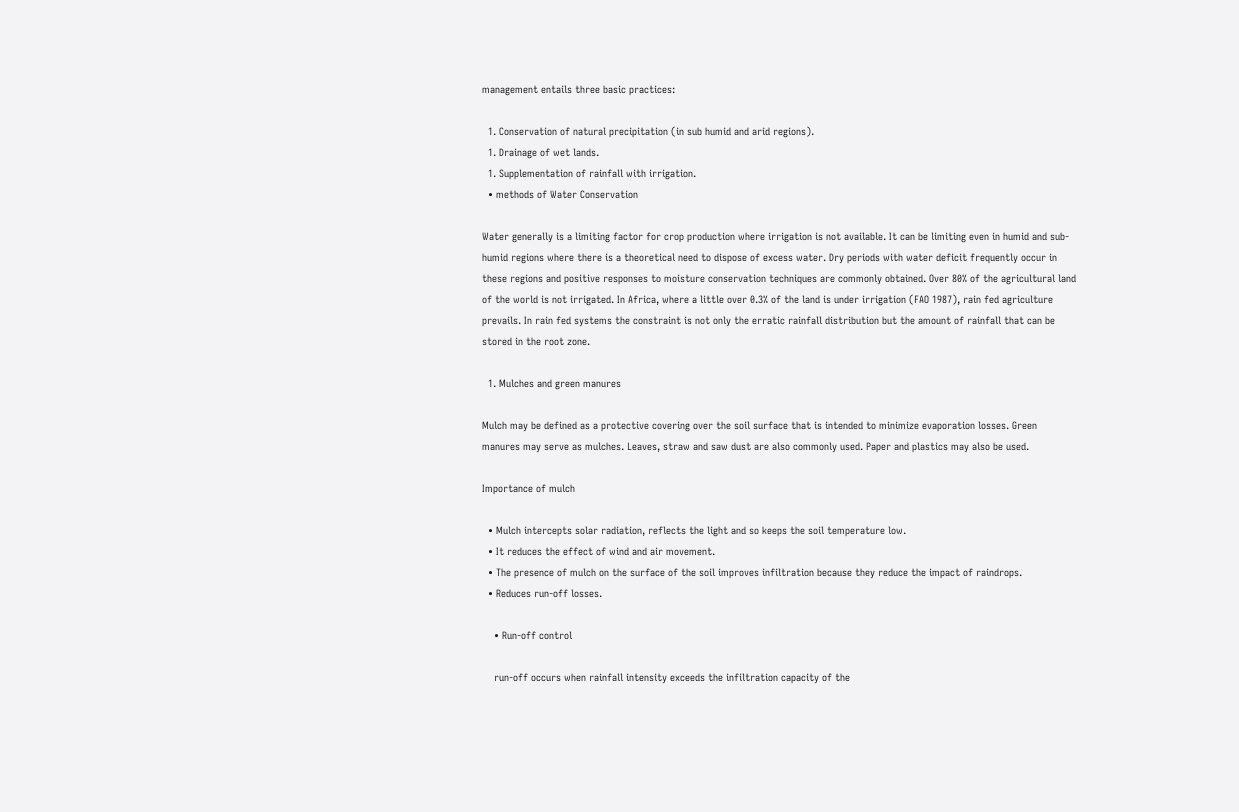management entails three basic practices:

  1. Conservation of natural precipitation (in sub humid and arid regions).
  1. Drainage of wet lands.
  1. Supplementation of rainfall with irrigation.
  • methods of Water Conservation

Water generally is a limiting factor for crop production where irrigation is not available. It can be limiting even in humid and sub-humid regions where there is a theoretical need to dispose of excess water. Dry periods with water deficit frequently occur in these regions and positive responses to moisture conservation techniques are commonly obtained. Over 80% of the agricultural land of the world is not irrigated. In Africa, where a little over 0.3% of the land is under irrigation (FAO 1987), rain fed agriculture prevails. In rain fed systems the constraint is not only the erratic rainfall distribution but the amount of rainfall that can be stored in the root zone.

  1. Mulches and green manures

Mulch may be defined as a protective covering over the soil surface that is intended to minimize evaporation losses. Green manures may serve as mulches. Leaves, straw and saw dust are also commonly used. Paper and plastics may also be used.

Importance of mulch

  • Mulch intercepts solar radiation, reflects the light and so keeps the soil temperature low.
  • It reduces the effect of wind and air movement.
  • The presence of mulch on the surface of the soil improves infiltration because they reduce the impact of raindrops.
  • Reduces run-off losses.

    • Run-off control

    run-off occurs when rainfall intensity exceeds the infiltration capacity of the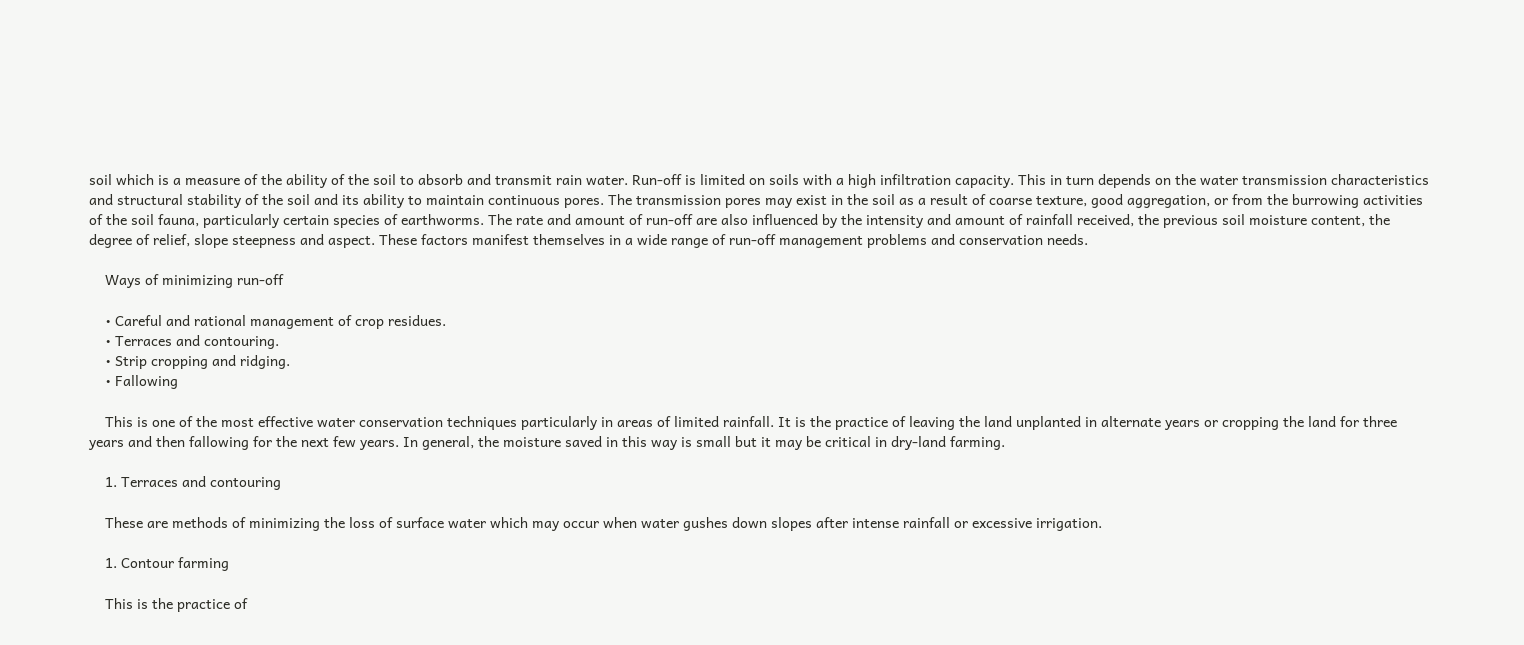soil which is a measure of the ability of the soil to absorb and transmit rain water. Run-off is limited on soils with a high infiltration capacity. This in turn depends on the water transmission characteristics and structural stability of the soil and its ability to maintain continuous pores. The transmission pores may exist in the soil as a result of coarse texture, good aggregation, or from the burrowing activities of the soil fauna, particularly certain species of earthworms. The rate and amount of run-off are also influenced by the intensity and amount of rainfall received, the previous soil moisture content, the degree of relief, slope steepness and aspect. These factors manifest themselves in a wide range of run-off management problems and conservation needs.

    Ways of minimizing run-off

    • Careful and rational management of crop residues.
    • Terraces and contouring.
    • Strip cropping and ridging.
    • Fallowing

    This is one of the most effective water conservation techniques particularly in areas of limited rainfall. It is the practice of leaving the land unplanted in alternate years or cropping the land for three years and then fallowing for the next few years. In general, the moisture saved in this way is small but it may be critical in dry-land farming.

    1. Terraces and contouring

    These are methods of minimizing the loss of surface water which may occur when water gushes down slopes after intense rainfall or excessive irrigation.

    1. Contour farming

    This is the practice of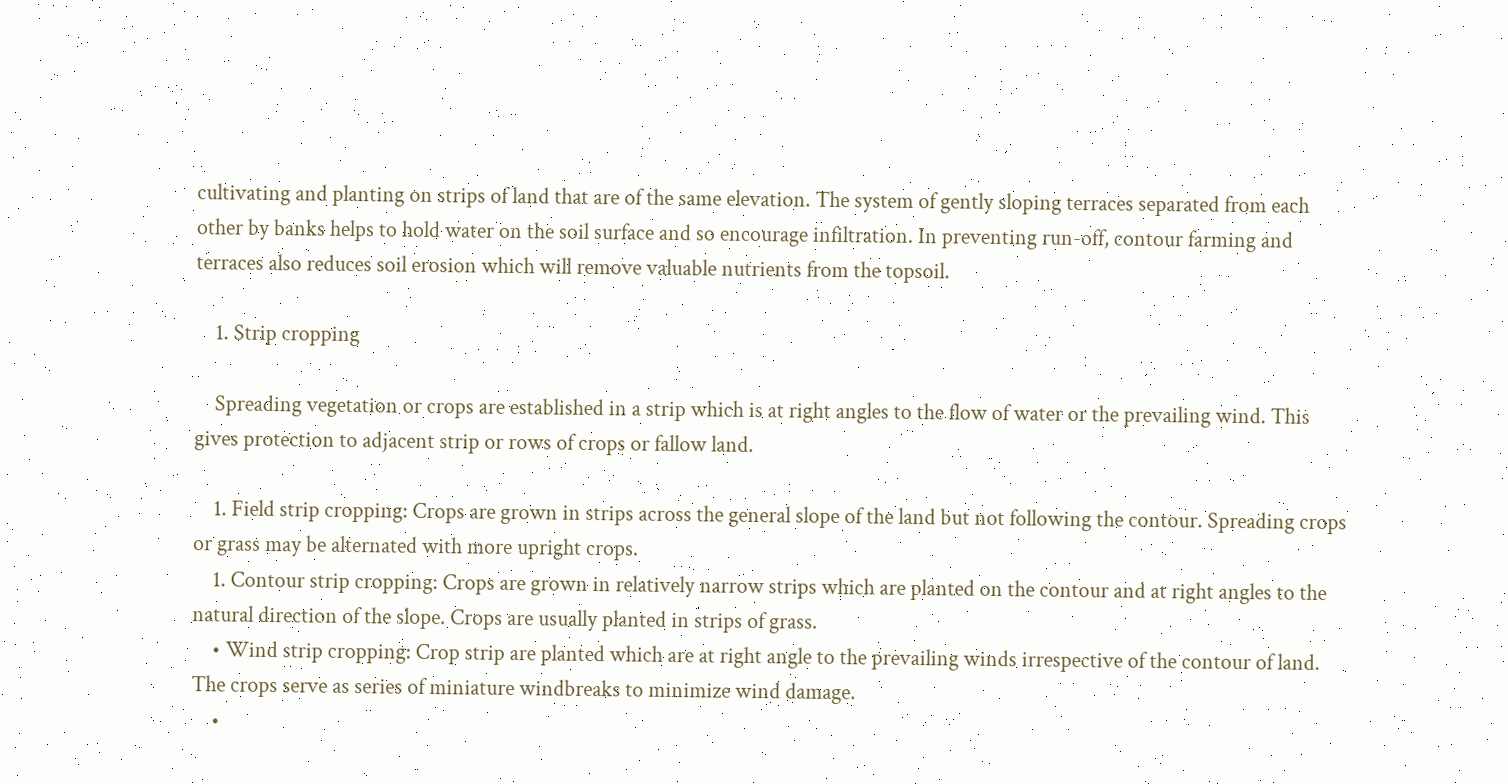cultivating and planting on strips of land that are of the same elevation. The system of gently sloping terraces separated from each other by banks helps to hold water on the soil surface and so encourage infiltration. In preventing run-off, contour farming and terraces also reduces soil erosion which will remove valuable nutrients from the topsoil.

    1. Strip cropping

    Spreading vegetation or crops are established in a strip which is at right angles to the flow of water or the prevailing wind. This gives protection to adjacent strip or rows of crops or fallow land.

    1. Field strip cropping: Crops are grown in strips across the general slope of the land but not following the contour. Spreading crops or grass may be alternated with more upright crops.
    1. Contour strip cropping: Crops are grown in relatively narrow strips which are planted on the contour and at right angles to the natural direction of the slope. Crops are usually planted in strips of grass.
    • Wind strip cropping: Crop strip are planted which are at right angle to the prevailing winds irrespective of the contour of land. The crops serve as series of miniature windbreaks to minimize wind damage.
    •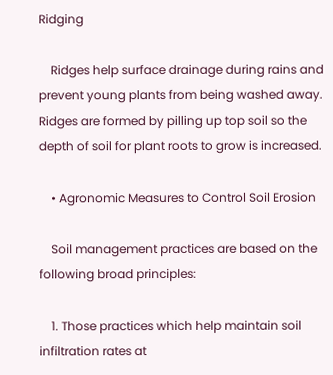Ridging

    Ridges help surface drainage during rains and prevent young plants from being washed away. Ridges are formed by pilling up top soil so the depth of soil for plant roots to grow is increased.

    • Agronomic Measures to Control Soil Erosion

    Soil management practices are based on the following broad principles:

    1. Those practices which help maintain soil infiltration rates at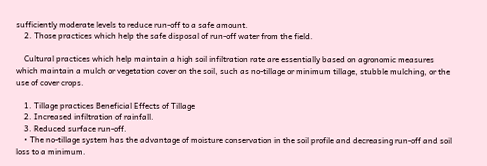sufficiently moderate levels to reduce run-off to a safe amount.
    2. Those practices which help the safe disposal of run-off water from the field.

    Cultural practices which help maintain a high soil infiltration rate are essentially based on agronomic measures which maintain a mulch or vegetation cover on the soil, such as no-tillage or minimum tillage, stubble mulching, or the use of cover crops.

    1. Tillage practices Beneficial Effects of Tillage
    2. Increased infiltration of rainfall.
    3. Reduced surface run-off.
    • The no-tillage system has the advantage of moisture conservation in the soil profile and decreasing run-off and soil loss to a minimum.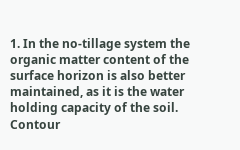1. In the no-tillage system the organic matter content of the surface horizon is also better maintained, as it is the water holding capacity of the soil. Contour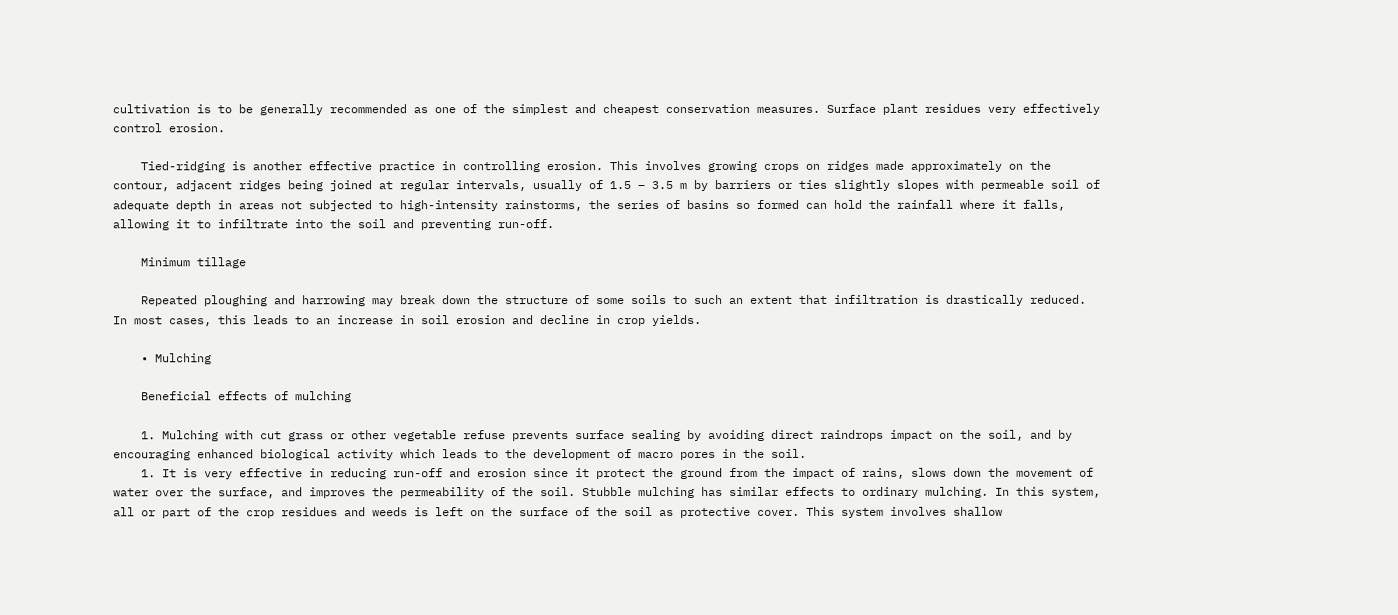cultivation is to be generally recommended as one of the simplest and cheapest conservation measures. Surface plant residues very effectively control erosion.

    Tied-ridging is another effective practice in controlling erosion. This involves growing crops on ridges made approximately on the contour, adjacent ridges being joined at regular intervals, usually of 1.5 – 3.5 m by barriers or ties slightly slopes with permeable soil of adequate depth in areas not subjected to high-intensity rainstorms, the series of basins so formed can hold the rainfall where it falls, allowing it to infiltrate into the soil and preventing run-off.

    Minimum tillage

    Repeated ploughing and harrowing may break down the structure of some soils to such an extent that infiltration is drastically reduced. In most cases, this leads to an increase in soil erosion and decline in crop yields.

    • Mulching

    Beneficial effects of mulching

    1. Mulching with cut grass or other vegetable refuse prevents surface sealing by avoiding direct raindrops impact on the soil, and by encouraging enhanced biological activity which leads to the development of macro pores in the soil.
    1. It is very effective in reducing run-off and erosion since it protect the ground from the impact of rains, slows down the movement of water over the surface, and improves the permeability of the soil. Stubble mulching has similar effects to ordinary mulching. In this system, all or part of the crop residues and weeds is left on the surface of the soil as protective cover. This system involves shallow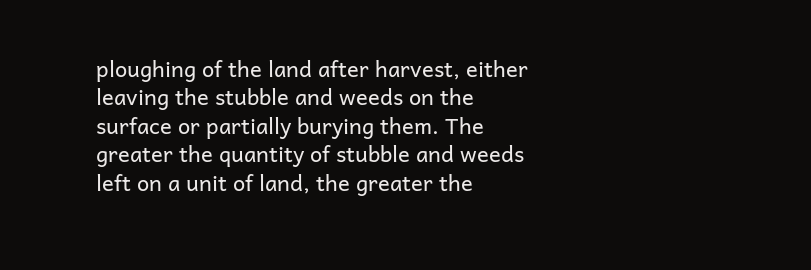ploughing of the land after harvest, either leaving the stubble and weeds on the surface or partially burying them. The greater the quantity of stubble and weeds left on a unit of land, the greater the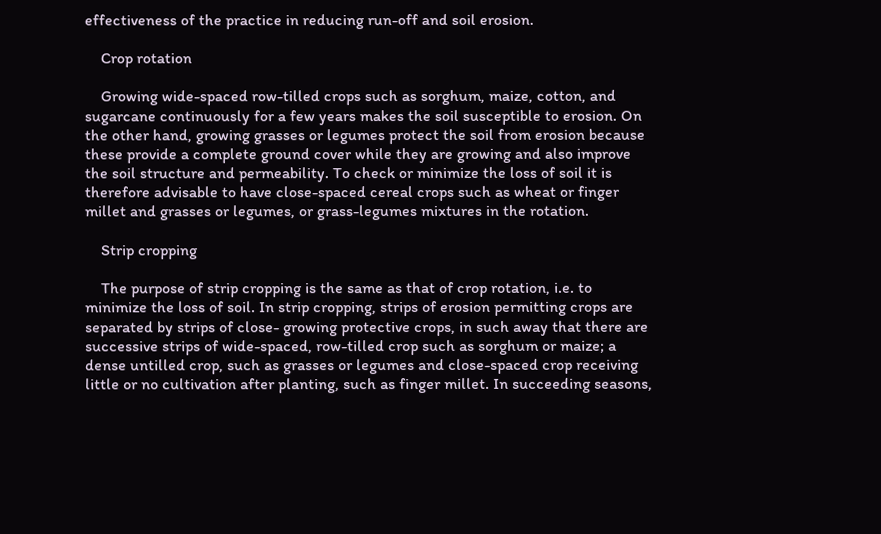effectiveness of the practice in reducing run-off and soil erosion.

    Crop rotation

    Growing wide-spaced row-tilled crops such as sorghum, maize, cotton, and sugarcane continuously for a few years makes the soil susceptible to erosion. On the other hand, growing grasses or legumes protect the soil from erosion because these provide a complete ground cover while they are growing and also improve the soil structure and permeability. To check or minimize the loss of soil it is therefore advisable to have close-spaced cereal crops such as wheat or finger millet and grasses or legumes, or grass-legumes mixtures in the rotation.

    Strip cropping

    The purpose of strip cropping is the same as that of crop rotation, i.e. to minimize the loss of soil. In strip cropping, strips of erosion permitting crops are separated by strips of close- growing protective crops, in such away that there are successive strips of wide-spaced, row-tilled crop such as sorghum or maize; a dense untilled crop, such as grasses or legumes and close-spaced crop receiving little or no cultivation after planting, such as finger millet. In succeeding seasons,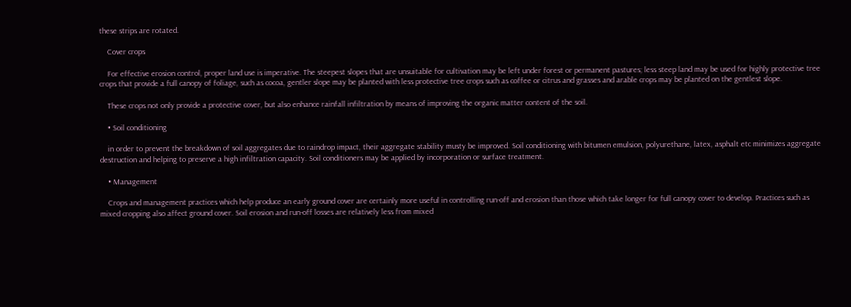these strips are rotated.

    Cover crops

    For effective erosion control, proper land use is imperative. The steepest slopes that are unsuitable for cultivation may be left under forest or permanent pastures; less steep land may be used for highly protective tree crops that provide a full canopy of foliage, such as cocoa, gentler slope may be planted with less protective tree crops such as coffee or citrus and grasses and arable crops may be planted on the gentlest slope.

    These crops not only provide a protective cover, but also enhance rainfall infiltration by means of improving the organic matter content of the soil.

    • Soil conditioning

    in order to prevent the breakdown of soil aggregates due to raindrop impact, their aggregate stability musty be improved. Soil conditioning with bitumen emulsion, polyurethane, latex, asphalt etc minimizes aggregate destruction and helping to preserve a high infiltration capacity. Soil conditioners may be applied by incorporation or surface treatment.

    • Management

    Crops and management practices which help produce an early ground cover are certainly more useful in controlling run-off and erosion than those which take longer for full canopy cover to develop. Practices such as mixed cropping also affect ground cover. Soil erosion and run-off losses are relatively less from mixed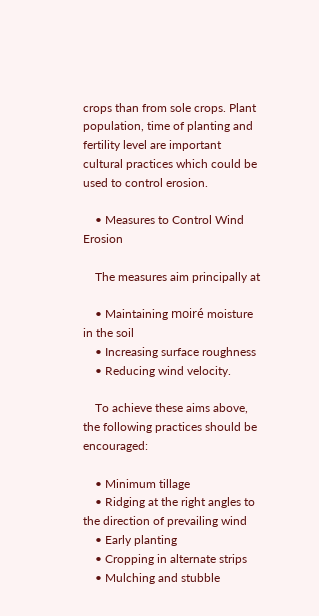crops than from sole crops. Plant population, time of planting and fertility level are important cultural practices which could be used to control erosion.

    • Measures to Control Wind Erosion

    The measures aim principally at

    • Maintaining moiré moisture in the soil
    • Increasing surface roughness
    • Reducing wind velocity.

    To achieve these aims above, the following practices should be encouraged:

    • Minimum tillage
    • Ridging at the right angles to the direction of prevailing wind
    • Early planting
    • Cropping in alternate strips
    • Mulching and stubble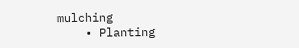mulching
    • Planting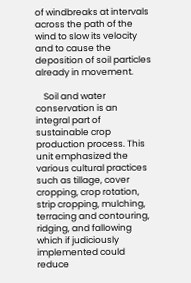of windbreaks at intervals across the path of the wind to slow its velocity and to cause the deposition of soil particles already in movement.

    Soil and water conservation is an integral part of sustainable crop production process. This unit emphasized the various cultural practices such as tillage, cover cropping, crop rotation, strip cropping, mulching, terracing and contouring, ridging, and fallowing which if judiciously implemented could reduce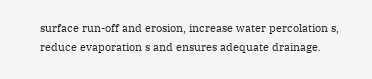surface run-off and erosion, increase water percolation s, reduce evaporation s and ensures adequate drainage.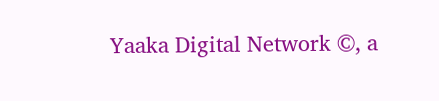Yaaka Digital Network ©, a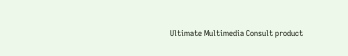Ultimate Multimedia Consult product